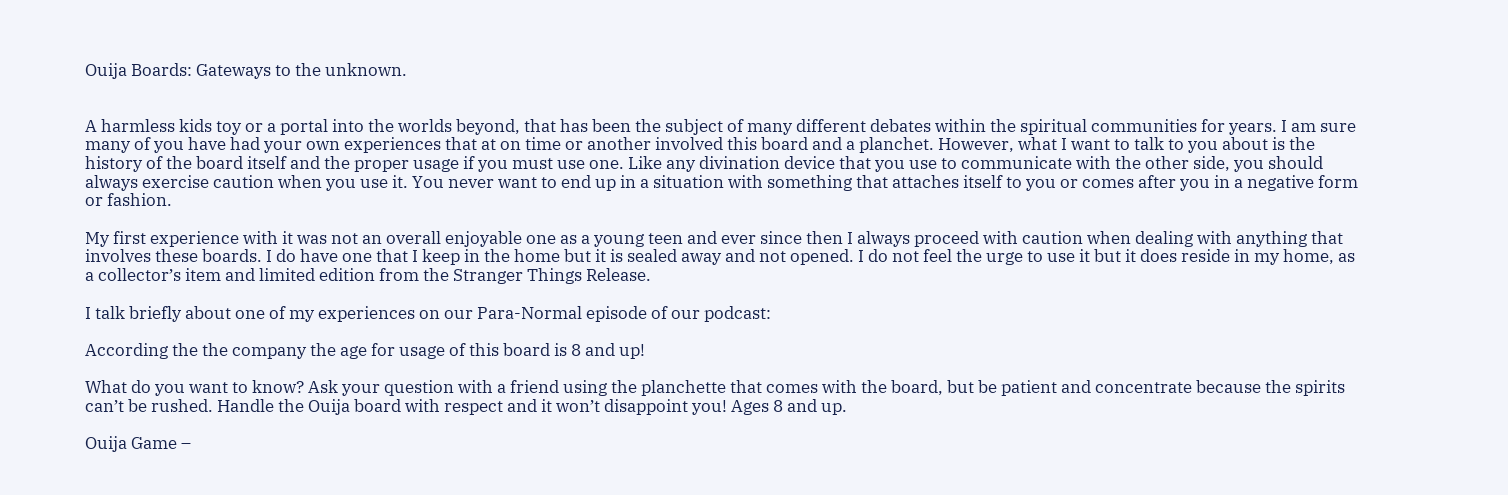Ouija Boards: Gateways to the unknown.


A harmless kids toy or a portal into the worlds beyond, that has been the subject of many different debates within the spiritual communities for years. I am sure many of you have had your own experiences that at on time or another involved this board and a planchet. However, what I want to talk to you about is the history of the board itself and the proper usage if you must use one. Like any divination device that you use to communicate with the other side, you should always exercise caution when you use it. You never want to end up in a situation with something that attaches itself to you or comes after you in a negative form or fashion.

My first experience with it was not an overall enjoyable one as a young teen and ever since then I always proceed with caution when dealing with anything that involves these boards. I do have one that I keep in the home but it is sealed away and not opened. I do not feel the urge to use it but it does reside in my home, as a collector’s item and limited edition from the Stranger Things Release.

I talk briefly about one of my experiences on our Para-Normal episode of our podcast:

According the the company the age for usage of this board is 8 and up!

What do you want to know? Ask your question with a friend using the planchette that comes with the board, but be patient and concentrate because the spirits can’t be rushed. Handle the Ouija board with respect and it won’t disappoint you! Ages 8 and up.

Ouija Game –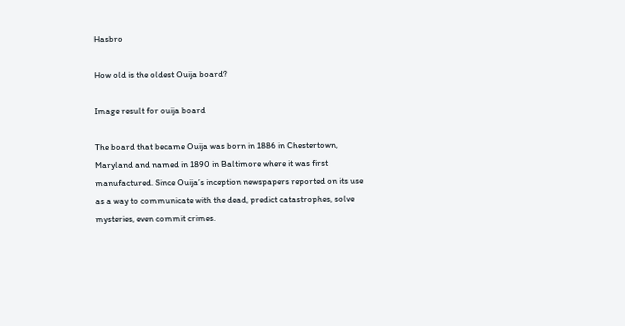Hasbro

How old is the oldest Ouija board?

Image result for ouija board

The board that became Ouija was born in 1886 in Chestertown, Maryland and named in 1890 in Baltimore where it was first manufactured. Since Ouija’s inception newspapers reported on its use as a way to communicate with the dead, predict catastrophes, solve mysteries, even commit crimes.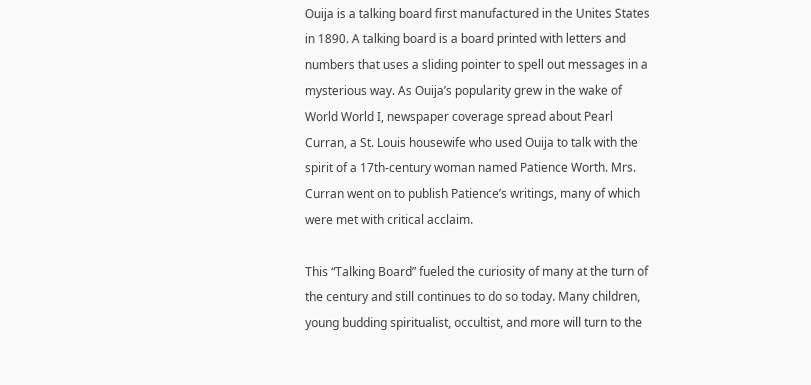Ouija is a talking board first manufactured in the Unites States in 1890. A talking board is a board printed with letters and numbers that uses a sliding pointer to spell out messages in a mysterious way. As Ouija’s popularity grew in the wake of World World I, newspaper coverage spread about Pearl Curran, a St. Louis housewife who used Ouija to talk with the spirit of a 17th-century woman named Patience Worth. Mrs. Curran went on to publish Patience’s writings, many of which were met with critical acclaim.

This “Talking Board” fueled the curiosity of many at the turn of the century and still continues to do so today. Many children, young budding spiritualist, occultist, and more will turn to the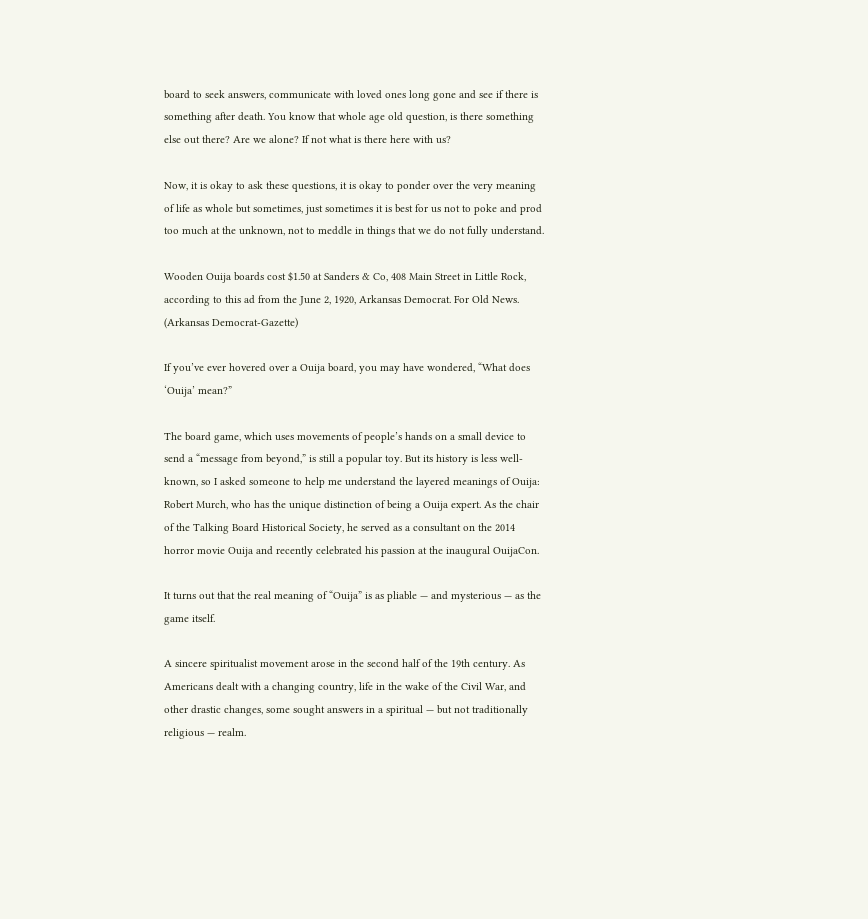board to seek answers, communicate with loved ones long gone and see if there is something after death. You know that whole age old question, is there something else out there? Are we alone? If not what is there here with us?

Now, it is okay to ask these questions, it is okay to ponder over the very meaning of life as whole but sometimes, just sometimes it is best for us not to poke and prod too much at the unknown, not to meddle in things that we do not fully understand.

Wooden Ouija boards cost $1.50 at Sanders & Co, 408 Main Street in Little Rock, according to this ad from the June 2, 1920, Arkansas Democrat. For Old News. (Arkansas Democrat-Gazette)

If you’ve ever hovered over a Ouija board, you may have wondered, “What does ‘Ouija’ mean?”

The board game, which uses movements of people’s hands on a small device to send a “message from beyond,” is still a popular toy. But its history is less well-known, so I asked someone to help me understand the layered meanings of Ouija: Robert Murch, who has the unique distinction of being a Ouija expert. As the chair of the Talking Board Historical Society, he served as a consultant on the 2014 horror movie Ouija and recently celebrated his passion at the inaugural OuijaCon.

It turns out that the real meaning of “Ouija” is as pliable — and mysterious — as the game itself.

A sincere spiritualist movement arose in the second half of the 19th century. As Americans dealt with a changing country, life in the wake of the Civil War, and other drastic changes, some sought answers in a spiritual — but not traditionally religious — realm.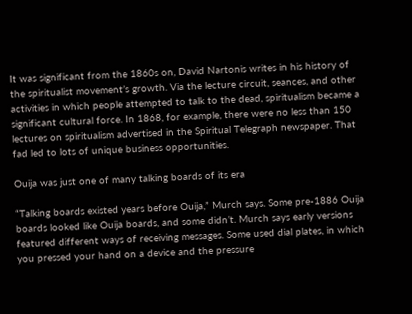It was significant from the 1860s on, David Nartonis writes in his history of the spiritualist movement’s growth. Via the lecture circuit, seances, and other activities in which people attempted to talk to the dead, spiritualism became a significant cultural force. In 1868, for example, there were no less than 150 lectures on spiritualism advertised in the Spiritual Telegraph newspaper. That fad led to lots of unique business opportunities.

Ouija was just one of many talking boards of its era

“Talking boards existed years before Ouija,” Murch says. Some pre-1886 Ouija boards looked like Ouija boards, and some didn’t. Murch says early versions featured different ways of receiving messages. Some used dial plates, in which you pressed your hand on a device and the pressure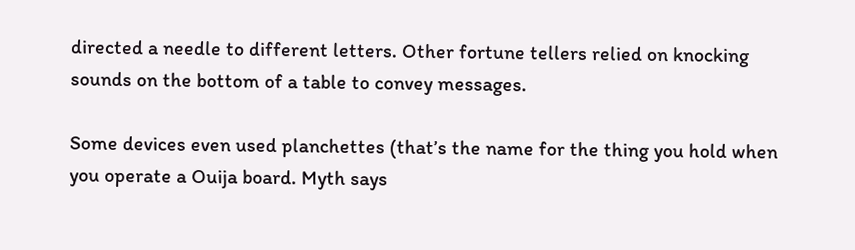directed a needle to different letters. Other fortune tellers relied on knocking sounds on the bottom of a table to convey messages.

Some devices even used planchettes (that’s the name for the thing you hold when you operate a Ouija board. Myth says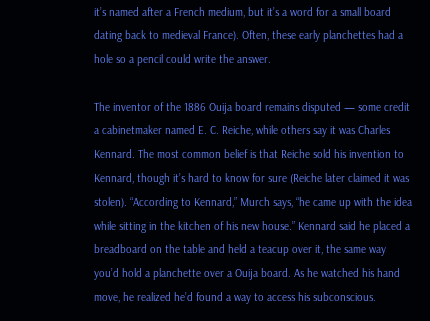it’s named after a French medium, but it’s a word for a small board dating back to medieval France). Often, these early planchettes had a hole so a pencil could write the answer.

The inventor of the 1886 Ouija board remains disputed — some credit a cabinetmaker named E. C. Reiche, while others say it was Charles Kennard. The most common belief is that Reiche sold his invention to Kennard, though it’s hard to know for sure (Reiche later claimed it was stolen). “According to Kennard,” Murch says, “he came up with the idea while sitting in the kitchen of his new house.” Kennard said he placed a breadboard on the table and held a teacup over it, the same way you’d hold a planchette over a Ouija board. As he watched his hand move, he realized he’d found a way to access his subconscious.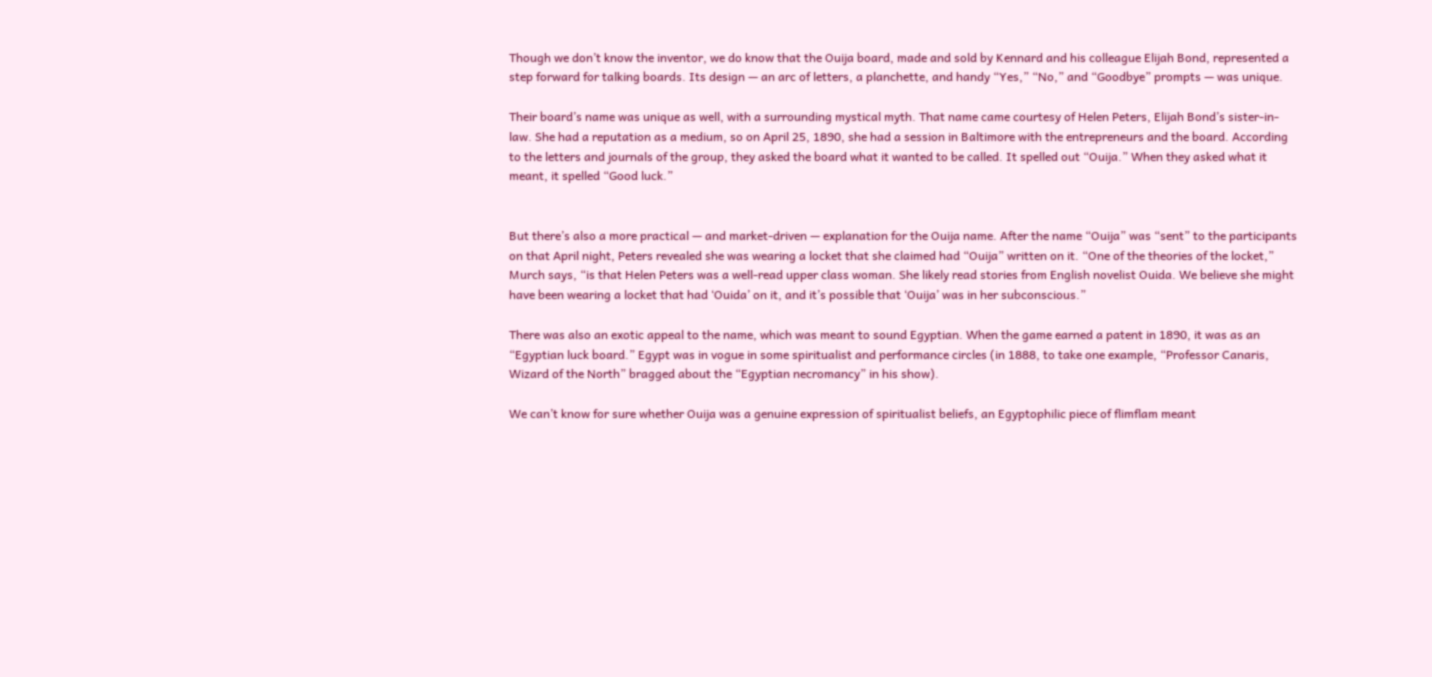Though we don’t know the inventor, we do know that the Ouija board, made and sold by Kennard and his colleague Elijah Bond, represented a step forward for talking boards. Its design — an arc of letters, a planchette, and handy “Yes,” “No,” and “Goodbye” prompts — was unique.

Their board’s name was unique as well, with a surrounding mystical myth. That name came courtesy of Helen Peters, Elijah Bond’s sister-in-law. She had a reputation as a medium, so on April 25, 1890, she had a session in Baltimore with the entrepreneurs and the board. According to the letters and journals of the group, they asked the board what it wanted to be called. It spelled out “Ouija.” When they asked what it meant, it spelled “Good luck.”


But there’s also a more practical — and market-driven — explanation for the Ouija name. After the name “Ouija” was “sent” to the participants on that April night, Peters revealed she was wearing a locket that she claimed had “Ouija” written on it. “One of the theories of the locket,” Murch says, “is that Helen Peters was a well-read upper class woman. She likely read stories from English novelist Ouida. We believe she might have been wearing a locket that had ‘Ouida’ on it, and it’s possible that ‘Ouija’ was in her subconscious.”

There was also an exotic appeal to the name, which was meant to sound Egyptian. When the game earned a patent in 1890, it was as an “Egyptian luck board.” Egypt was in vogue in some spiritualist and performance circles (in 1888, to take one example, “Professor Canaris, Wizard of the North” bragged about the “Egyptian necromancy” in his show).

We can’t know for sure whether Ouija was a genuine expression of spiritualist beliefs, an Egyptophilic piece of flimflam meant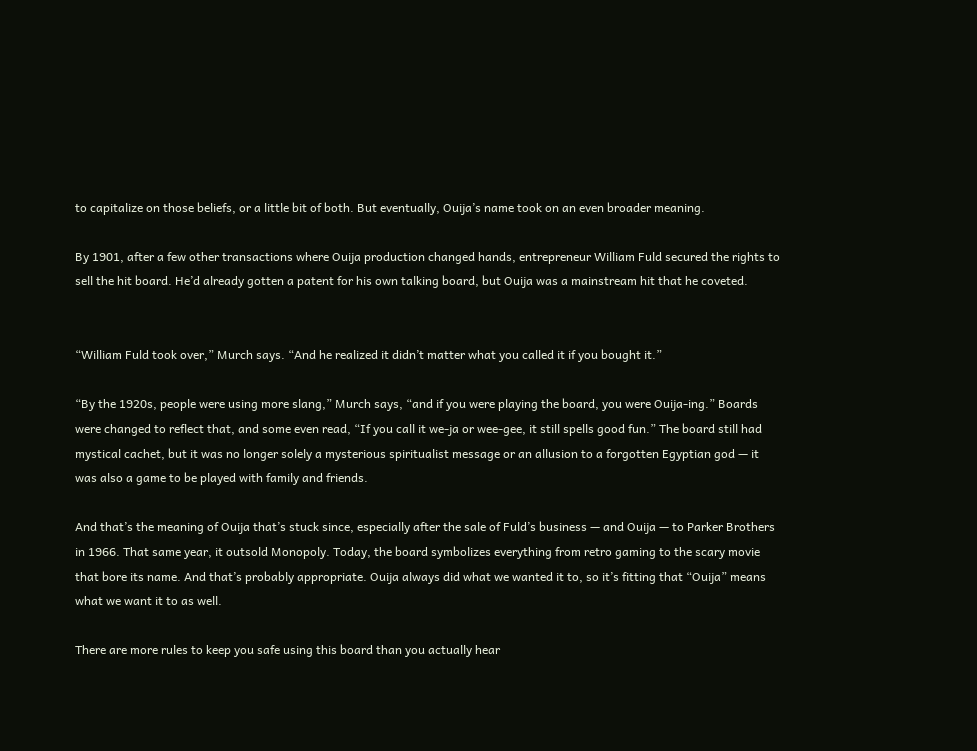to capitalize on those beliefs, or a little bit of both. But eventually, Ouija’s name took on an even broader meaning.

By 1901, after a few other transactions where Ouija production changed hands, entrepreneur William Fuld secured the rights to sell the hit board. He’d already gotten a patent for his own talking board, but Ouija was a mainstream hit that he coveted.


“William Fuld took over,” Murch says. “And he realized it didn’t matter what you called it if you bought it.”

“By the 1920s, people were using more slang,” Murch says, “and if you were playing the board, you were Ouija-ing.” Boards were changed to reflect that, and some even read, “If you call it we-ja or wee-gee, it still spells good fun.” The board still had mystical cachet, but it was no longer solely a mysterious spiritualist message or an allusion to a forgotten Egyptian god — it was also a game to be played with family and friends.

And that’s the meaning of Ouija that’s stuck since, especially after the sale of Fuld’s business — and Ouija — to Parker Brothers in 1966. That same year, it outsold Monopoly. Today, the board symbolizes everything from retro gaming to the scary movie that bore its name. And that’s probably appropriate. Ouija always did what we wanted it to, so it’s fitting that “Ouija” means what we want it to as well.

There are more rules to keep you safe using this board than you actually hear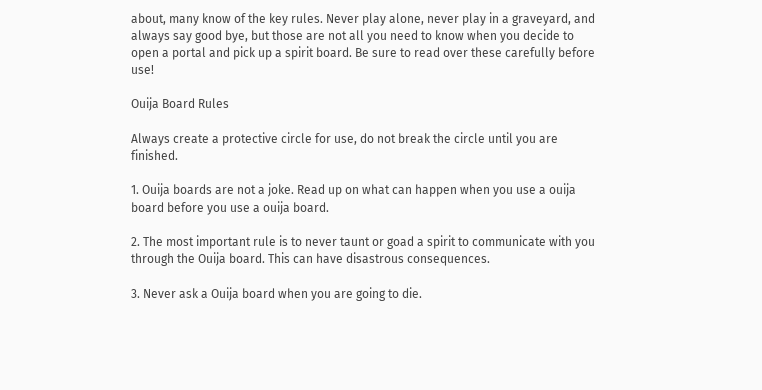about, many know of the key rules. Never play alone, never play in a graveyard, and always say good bye, but those are not all you need to know when you decide to open a portal and pick up a spirit board. Be sure to read over these carefully before use!

Ouija Board Rules

Always create a protective circle for use, do not break the circle until you are finished.

1. Ouija boards are not a joke. Read up on what can happen when you use a ouija board before you use a ouija board.

2. The most important rule is to never taunt or goad a spirit to communicate with you through the Ouija board. This can have disastrous consequences.

3. Never ask a Ouija board when you are going to die.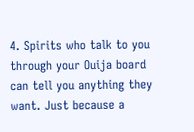4. Spirits who talk to you through your Ouija board can tell you anything they want. Just because a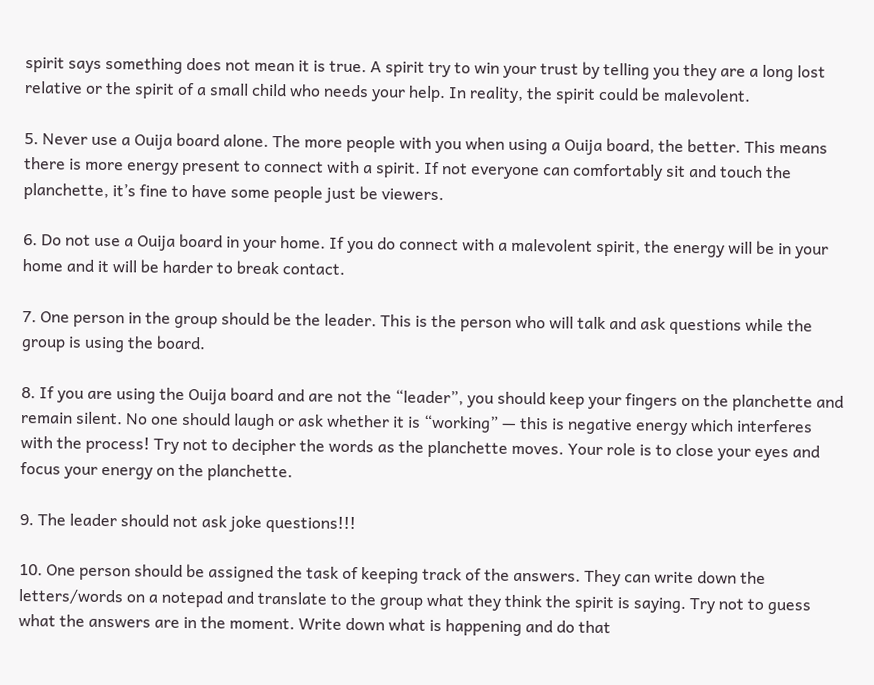spirit says something does not mean it is true. A spirit try to win your trust by telling you they are a long lost relative or the spirit of a small child who needs your help. In reality, the spirit could be malevolent.

5. Never use a Ouija board alone. The more people with you when using a Ouija board, the better. This means there is more energy present to connect with a spirit. If not everyone can comfortably sit and touch the planchette, it’s fine to have some people just be viewers.

6. Do not use a Ouija board in your home. If you do connect with a malevolent spirit, the energy will be in your home and it will be harder to break contact.

7. One person in the group should be the leader. This is the person who will talk and ask questions while the group is using the board.

8. If you are using the Ouija board and are not the “leader”, you should keep your fingers on the planchette and remain silent. No one should laugh or ask whether it is “working” — this is negative energy which interferes with the process! Try not to decipher the words as the planchette moves. Your role is to close your eyes and focus your energy on the planchette.

9. The leader should not ask joke questions!!!

10. One person should be assigned the task of keeping track of the answers. They can write down the letters/words on a notepad and translate to the group what they think the spirit is saying. Try not to guess what the answers are in the moment. Write down what is happening and do that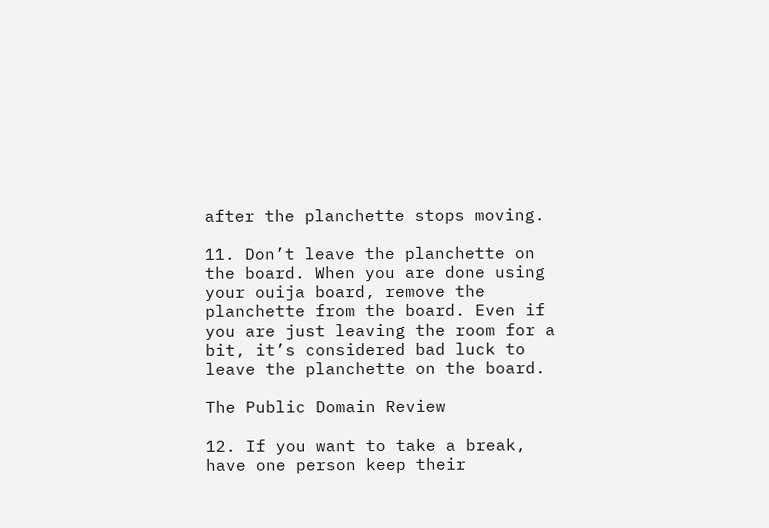after the planchette stops moving.

11. Don’t leave the planchette on the board. When you are done using your ouija board, remove the planchette from the board. Even if you are just leaving the room for a bit, it’s considered bad luck to leave the planchette on the board.

The Public Domain Review

12. If you want to take a break, have one person keep their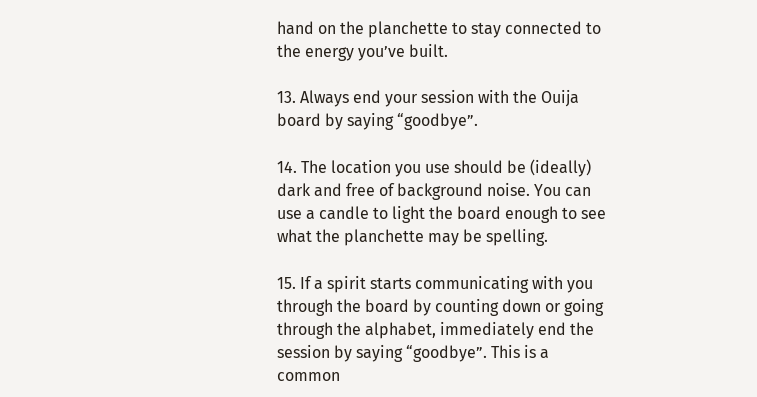hand on the planchette to stay connected to the energy you’ve built.

13. Always end your session with the Ouija board by saying “goodbye”.

14. The location you use should be (ideally) dark and free of background noise. You can use a candle to light the board enough to see what the planchette may be spelling.

15. If a spirit starts communicating with you through the board by counting down or going through the alphabet, immediately end the session by saying “goodbye”. This is a common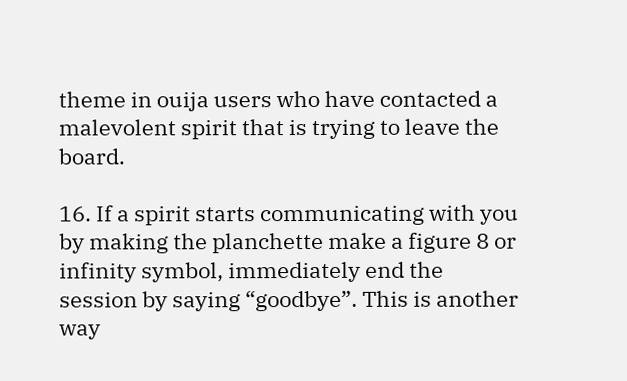theme in ouija users who have contacted a malevolent spirit that is trying to leave the board.

16. If a spirit starts communicating with you by making the planchette make a figure 8 or infinity symbol, immediately end the session by saying “goodbye”. This is another way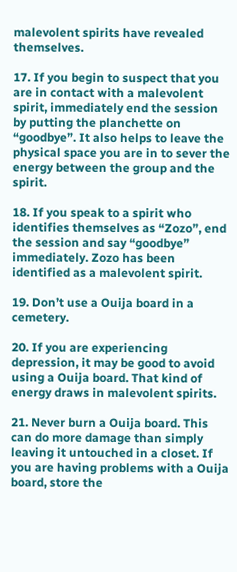malevolent spirits have revealed themselves.

17. If you begin to suspect that you are in contact with a malevolent spirit, immediately end the session by putting the planchette on “goodbye”. It also helps to leave the physical space you are in to sever the energy between the group and the spirit.

18. If you speak to a spirit who identifies themselves as “Zozo”, end the session and say “goodbye” immediately. Zozo has been identified as a malevolent spirit.

19. Don’t use a Ouija board in a cemetery.

20. If you are experiencing depression, it may be good to avoid using a Ouija board. That kind of energy draws in malevolent spirits.

21. Never burn a Ouija board. This can do more damage than simply leaving it untouched in a closet. If you are having problems with a Ouija board, store the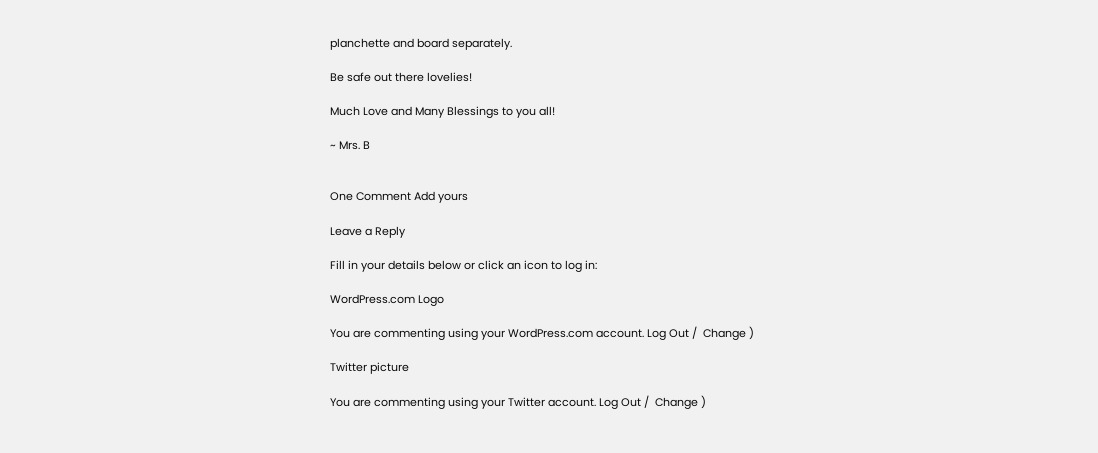planchette and board separately.

Be safe out there lovelies!

Much Love and Many Blessings to you all!

~ Mrs. B


One Comment Add yours

Leave a Reply

Fill in your details below or click an icon to log in:

WordPress.com Logo

You are commenting using your WordPress.com account. Log Out /  Change )

Twitter picture

You are commenting using your Twitter account. Log Out /  Change )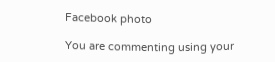Facebook photo

You are commenting using your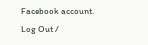Facebook account. Log Out /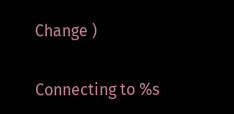Change )

Connecting to %s